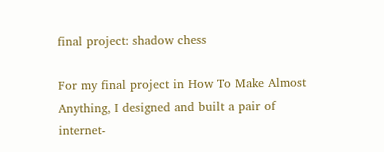final project: shadow chess

For my final project in How To Make Almost Anything, I designed and built a pair of internet-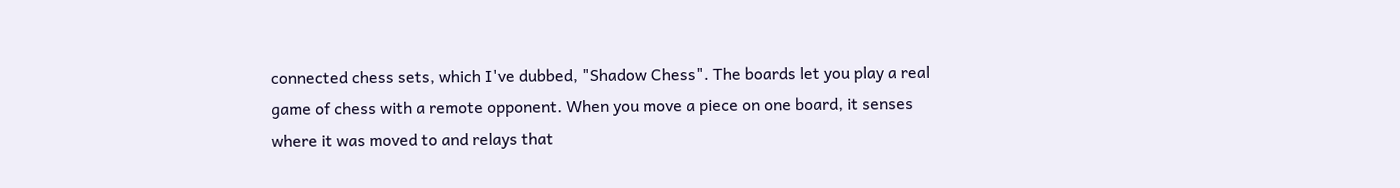connected chess sets, which I've dubbed, "Shadow Chess". The boards let you play a real game of chess with a remote opponent. When you move a piece on one board, it senses where it was moved to and relays that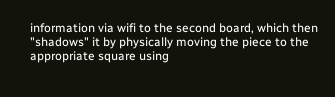information via wifi to the second board, which then "shadows" it by physically moving the piece to the appropriate square using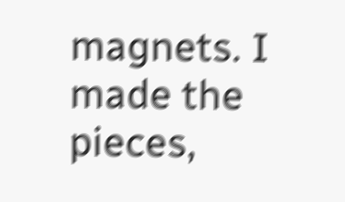magnets. I made the pieces,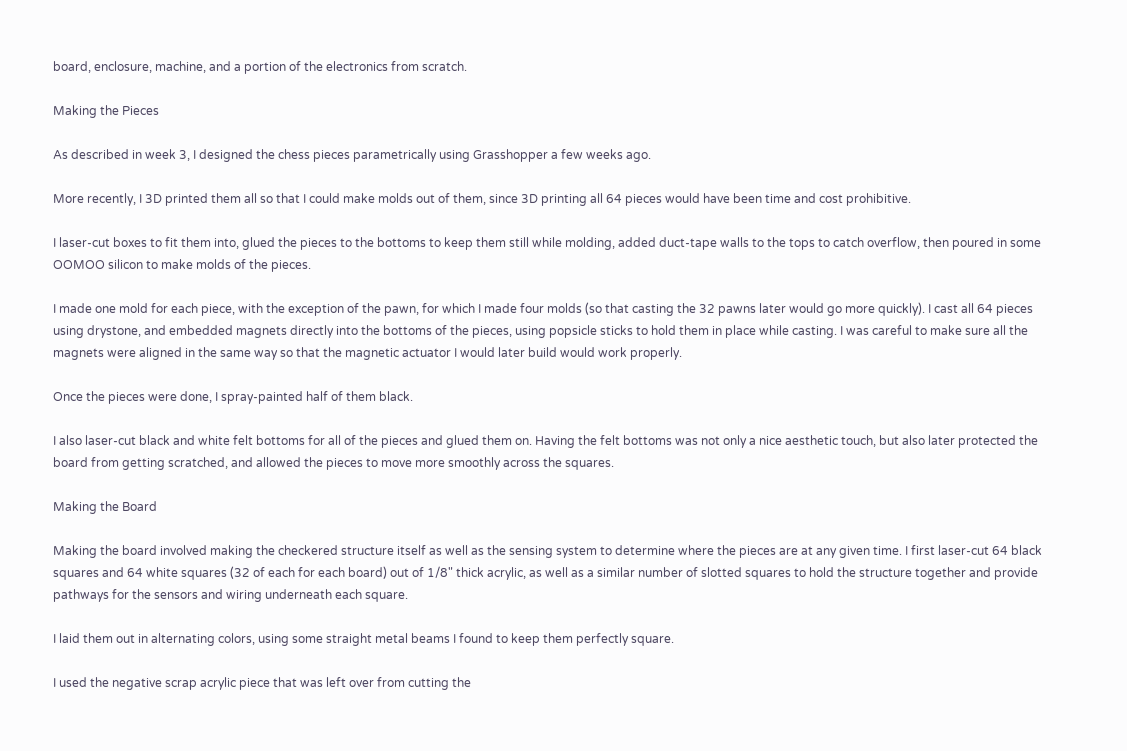board, enclosure, machine, and a portion of the electronics from scratch.

Making the Pieces

As described in week 3, I designed the chess pieces parametrically using Grasshopper a few weeks ago.

More recently, I 3D printed them all so that I could make molds out of them, since 3D printing all 64 pieces would have been time and cost prohibitive.

I laser-cut boxes to fit them into, glued the pieces to the bottoms to keep them still while molding, added duct-tape walls to the tops to catch overflow, then poured in some OOMOO silicon to make molds of the pieces.

I made one mold for each piece, with the exception of the pawn, for which I made four molds (so that casting the 32 pawns later would go more quickly). I cast all 64 pieces using drystone, and embedded magnets directly into the bottoms of the pieces, using popsicle sticks to hold them in place while casting. I was careful to make sure all the magnets were aligned in the same way so that the magnetic actuator I would later build would work properly.

Once the pieces were done, I spray-painted half of them black.

I also laser-cut black and white felt bottoms for all of the pieces and glued them on. Having the felt bottoms was not only a nice aesthetic touch, but also later protected the board from getting scratched, and allowed the pieces to move more smoothly across the squares.

Making the Board

Making the board involved making the checkered structure itself as well as the sensing system to determine where the pieces are at any given time. I first laser-cut 64 black squares and 64 white squares (32 of each for each board) out of 1/8" thick acrylic, as well as a similar number of slotted squares to hold the structure together and provide pathways for the sensors and wiring underneath each square.

I laid them out in alternating colors, using some straight metal beams I found to keep them perfectly square.

I used the negative scrap acrylic piece that was left over from cutting the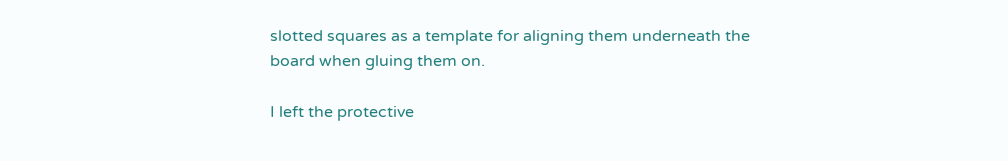slotted squares as a template for aligning them underneath the board when gluing them on.

I left the protective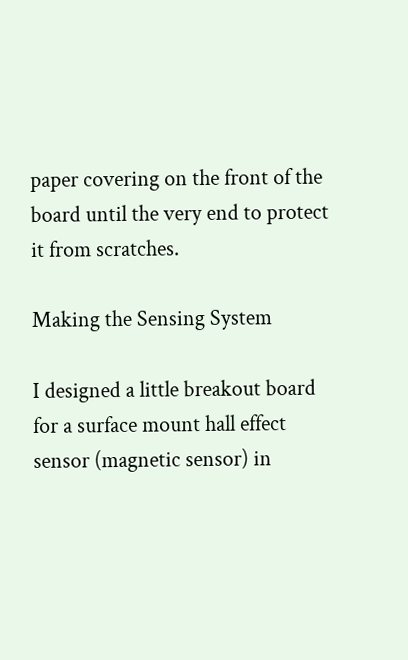paper covering on the front of the board until the very end to protect it from scratches.

Making the Sensing System

I designed a little breakout board for a surface mount hall effect sensor (magnetic sensor) in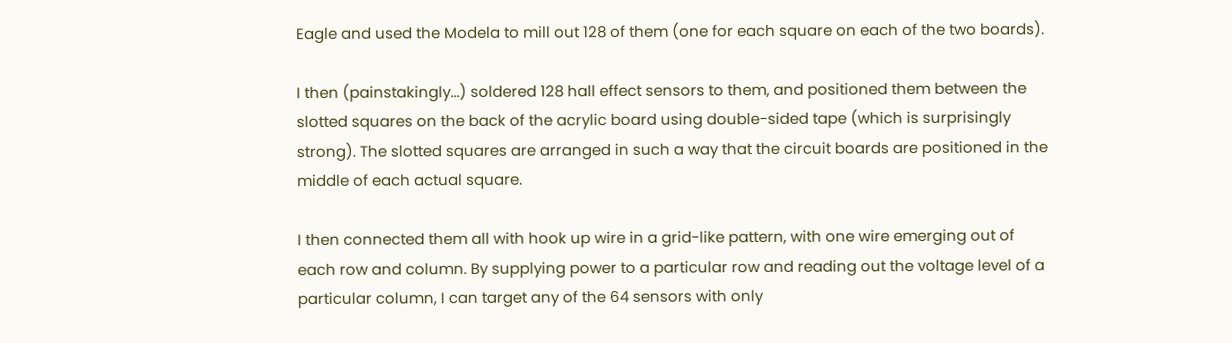Eagle and used the Modela to mill out 128 of them (one for each square on each of the two boards).

I then (painstakingly...) soldered 128 hall effect sensors to them, and positioned them between the slotted squares on the back of the acrylic board using double-sided tape (which is surprisingly strong). The slotted squares are arranged in such a way that the circuit boards are positioned in the middle of each actual square.

I then connected them all with hook up wire in a grid-like pattern, with one wire emerging out of each row and column. By supplying power to a particular row and reading out the voltage level of a particular column, I can target any of the 64 sensors with only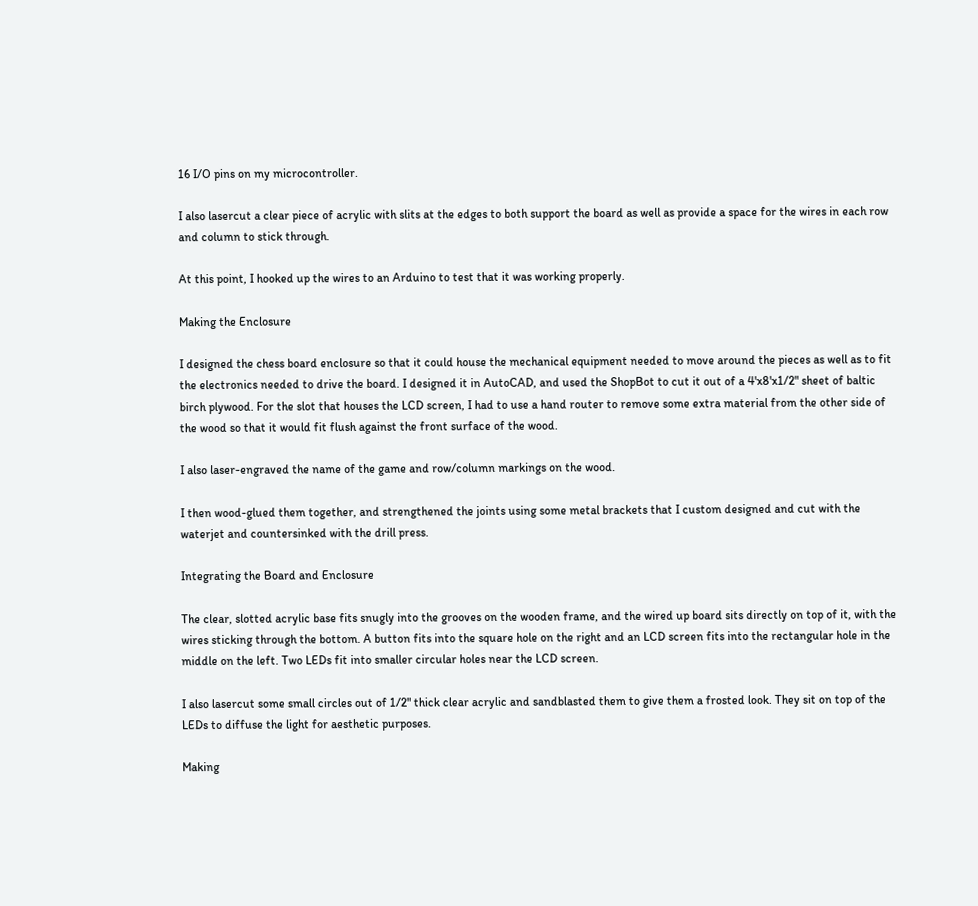16 I/O pins on my microcontroller.

I also lasercut a clear piece of acrylic with slits at the edges to both support the board as well as provide a space for the wires in each row and column to stick through.

At this point, I hooked up the wires to an Arduino to test that it was working properly.

Making the Enclosure

I designed the chess board enclosure so that it could house the mechanical equipment needed to move around the pieces as well as to fit the electronics needed to drive the board. I designed it in AutoCAD, and used the ShopBot to cut it out of a 4'x8'x1/2" sheet of baltic birch plywood. For the slot that houses the LCD screen, I had to use a hand router to remove some extra material from the other side of the wood so that it would fit flush against the front surface of the wood.

I also laser-engraved the name of the game and row/column markings on the wood.

I then wood-glued them together, and strengthened the joints using some metal brackets that I custom designed and cut with the waterjet and countersinked with the drill press.

Integrating the Board and Enclosure

The clear, slotted acrylic base fits snugly into the grooves on the wooden frame, and the wired up board sits directly on top of it, with the wires sticking through the bottom. A button fits into the square hole on the right and an LCD screen fits into the rectangular hole in the middle on the left. Two LEDs fit into smaller circular holes near the LCD screen.

I also lasercut some small circles out of 1/2" thick clear acrylic and sandblasted them to give them a frosted look. They sit on top of the LEDs to diffuse the light for aesthetic purposes.

Making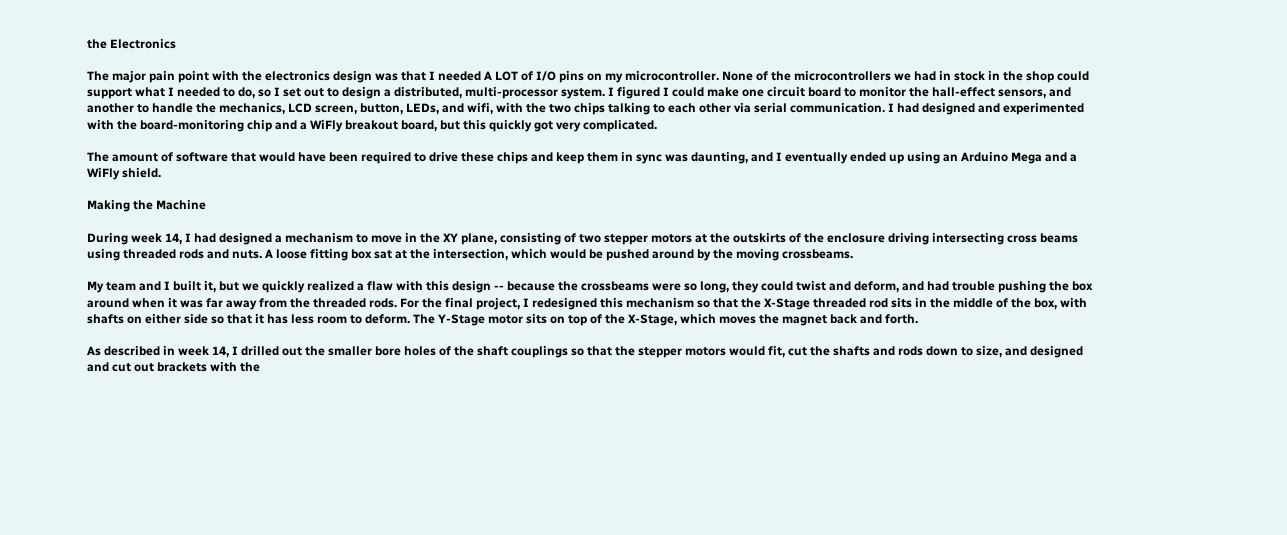the Electronics

The major pain point with the electronics design was that I needed A LOT of I/O pins on my microcontroller. None of the microcontrollers we had in stock in the shop could support what I needed to do, so I set out to design a distributed, multi-processor system. I figured I could make one circuit board to monitor the hall-effect sensors, and another to handle the mechanics, LCD screen, button, LEDs, and wifi, with the two chips talking to each other via serial communication. I had designed and experimented with the board-monitoring chip and a WiFly breakout board, but this quickly got very complicated.

The amount of software that would have been required to drive these chips and keep them in sync was daunting, and I eventually ended up using an Arduino Mega and a WiFly shield.

Making the Machine

During week 14, I had designed a mechanism to move in the XY plane, consisting of two stepper motors at the outskirts of the enclosure driving intersecting cross beams using threaded rods and nuts. A loose fitting box sat at the intersection, which would be pushed around by the moving crossbeams.

My team and I built it, but we quickly realized a flaw with this design -- because the crossbeams were so long, they could twist and deform, and had trouble pushing the box around when it was far away from the threaded rods. For the final project, I redesigned this mechanism so that the X-Stage threaded rod sits in the middle of the box, with shafts on either side so that it has less room to deform. The Y-Stage motor sits on top of the X-Stage, which moves the magnet back and forth.

As described in week 14, I drilled out the smaller bore holes of the shaft couplings so that the stepper motors would fit, cut the shafts and rods down to size, and designed and cut out brackets with the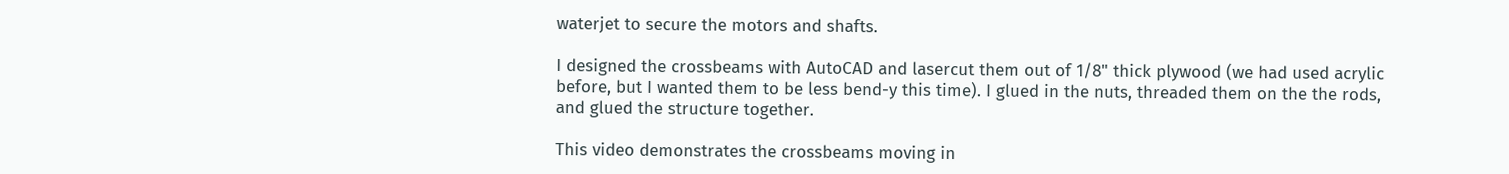waterjet to secure the motors and shafts.

I designed the crossbeams with AutoCAD and lasercut them out of 1/8" thick plywood (we had used acrylic before, but I wanted them to be less bend-y this time). I glued in the nuts, threaded them on the the rods, and glued the structure together.

This video demonstrates the crossbeams moving in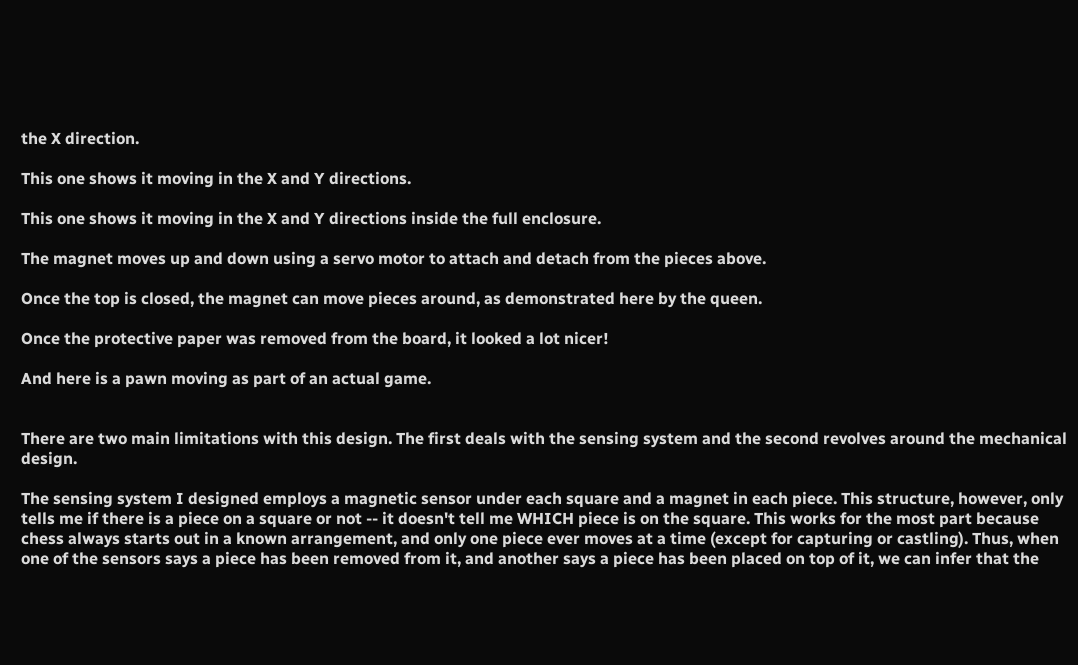the X direction.

This one shows it moving in the X and Y directions.

This one shows it moving in the X and Y directions inside the full enclosure.

The magnet moves up and down using a servo motor to attach and detach from the pieces above.

Once the top is closed, the magnet can move pieces around, as demonstrated here by the queen.

Once the protective paper was removed from the board, it looked a lot nicer!

And here is a pawn moving as part of an actual game.


There are two main limitations with this design. The first deals with the sensing system and the second revolves around the mechanical design.

The sensing system I designed employs a magnetic sensor under each square and a magnet in each piece. This structure, however, only tells me if there is a piece on a square or not -- it doesn't tell me WHICH piece is on the square. This works for the most part because chess always starts out in a known arrangement, and only one piece ever moves at a time (except for capturing or castling). Thus, when one of the sensors says a piece has been removed from it, and another says a piece has been placed on top of it, we can infer that the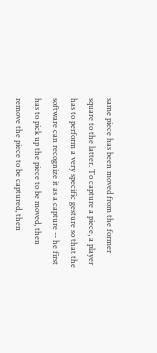same piece has been moved from the former square to the latter. To capture a piece, a player has to perform a very specific gesture so that the software can recognize it as a capture -- he first has to pick up the piece to be moved, then remove the piece to be captured, then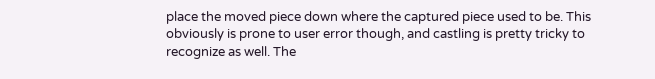place the moved piece down where the captured piece used to be. This obviously is prone to user error though, and castling is pretty tricky to recognize as well. The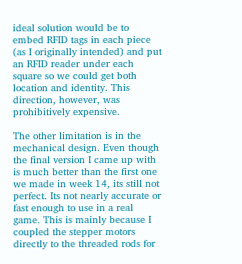ideal solution would be to embed RFID tags in each piece (as I originally intended) and put an RFID reader under each square so we could get both location and identity. This direction, however, was prohibitively expensive.

The other limitation is in the mechanical design. Even though the final version I came up with is much better than the first one we made in week 14, its still not perfect. Its not nearly accurate or fast enough to use in a real game. This is mainly because I coupled the stepper motors directly to the threaded rods for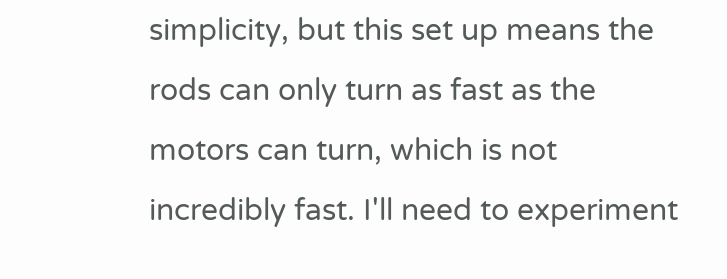simplicity, but this set up means the rods can only turn as fast as the motors can turn, which is not incredibly fast. I'll need to experiment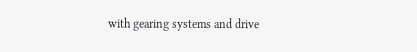with gearing systems and drive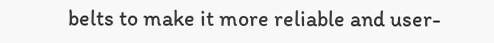belts to make it more reliable and user-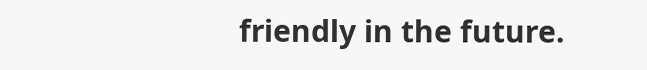friendly in the future.